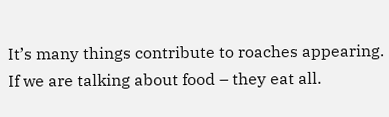It’s many things contribute to roaches appearing. If we are talking about food – they eat all.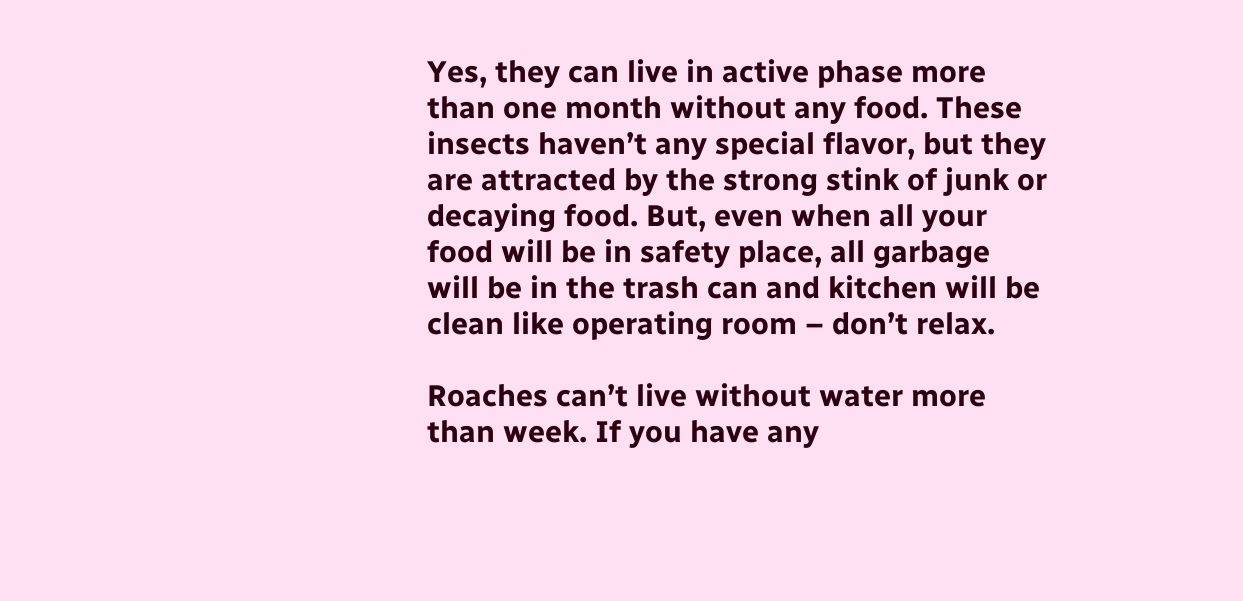Yes, they can live in active phase more than one month without any food. These insects haven’t any special flavor, but they are attracted by the strong stink of junk or decaying food. But, even when all your food will be in safety place, all garbage will be in the trash can and kitchen will be clean like operating room – don’t relax.

Roaches can’t live without water more than week. If you have any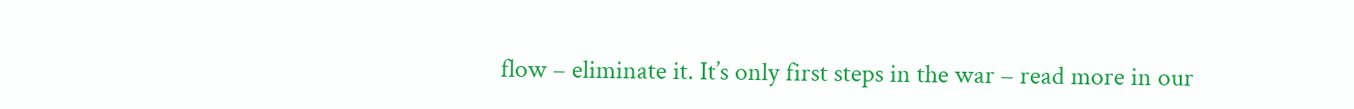flow – eliminate it. It’s only first steps in the war – read more in our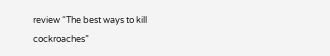review “The best ways to kill cockroaches”